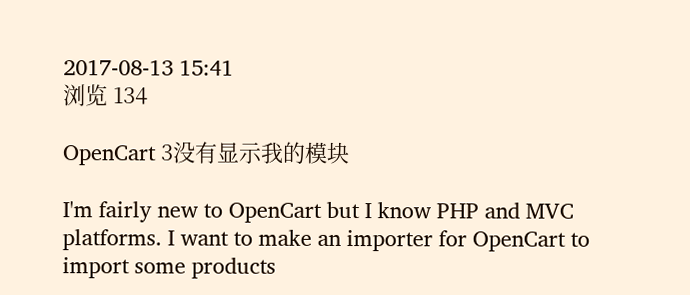2017-08-13 15:41
浏览 134

OpenCart 3没有显示我的模块

I'm fairly new to OpenCart but I know PHP and MVC platforms. I want to make an importer for OpenCart to import some products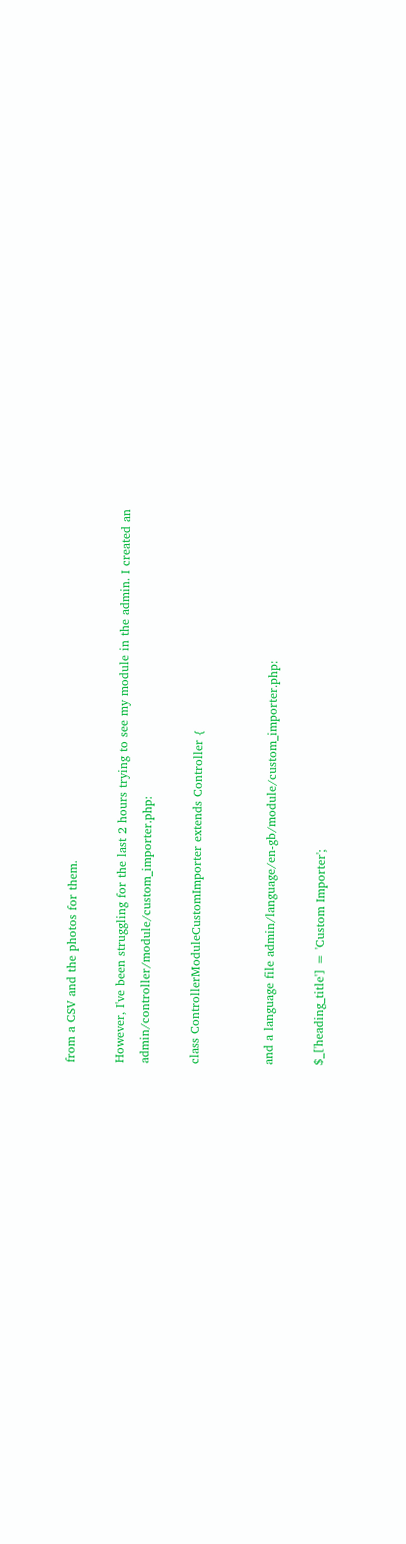from a CSV and the photos for them.

However, I've been struggling for the last 2 hours trying to see my module in the admin. I created an admin/controller/module/custom_importer.php:

class ControllerModuleCustomImporter extends Controller {


and a language file admin/language/en-gb/module/custom_importer.php:

$_['heading_title'] = 'Custom Importer';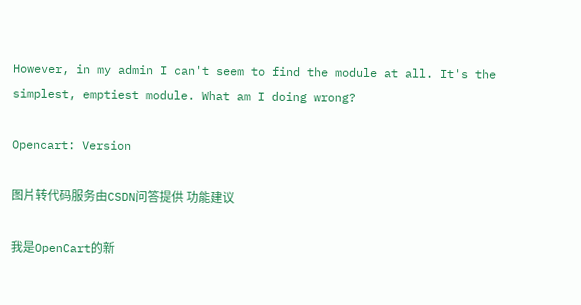However, in my admin I can't seem to find the module at all. It's the simplest, emptiest module. What am I doing wrong?

Opencart: Version

图片转代码服务由CSDN问答提供 功能建议

我是OpenCart的新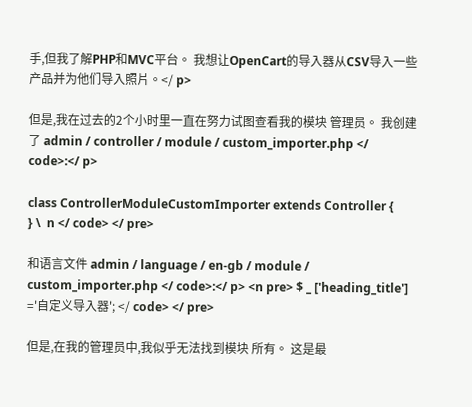手,但我了解PHP和MVC平台。 我想让OpenCart的导入器从CSV导入一些产品并为他们导入照片。</ p>

但是,我在过去的2个小时里一直在努力试图查看我的模块 管理员。 我创建了 admin / controller / module / custom_importer.php </ code>:</ p>

class ControllerModuleCustomImporter extends Controller {
} \  n </ code> </ pre>

和语言文件 admin / language / en-gb / module / custom_importer.php </ code>:</ p> <n pre> $ _ ['heading_title'] ='自定义导入器'; </ code> </ pre>

但是,在我的管理员中,我似乎无法找到模块 所有。 这是最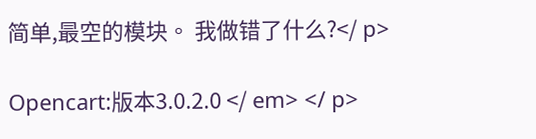简单,最空的模块。 我做错了什么?</ p>

Opencart:版本3.0.2.0 </ em> </ p>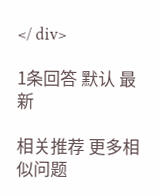</ div>

1条回答 默认 最新

相关推荐 更多相似问题